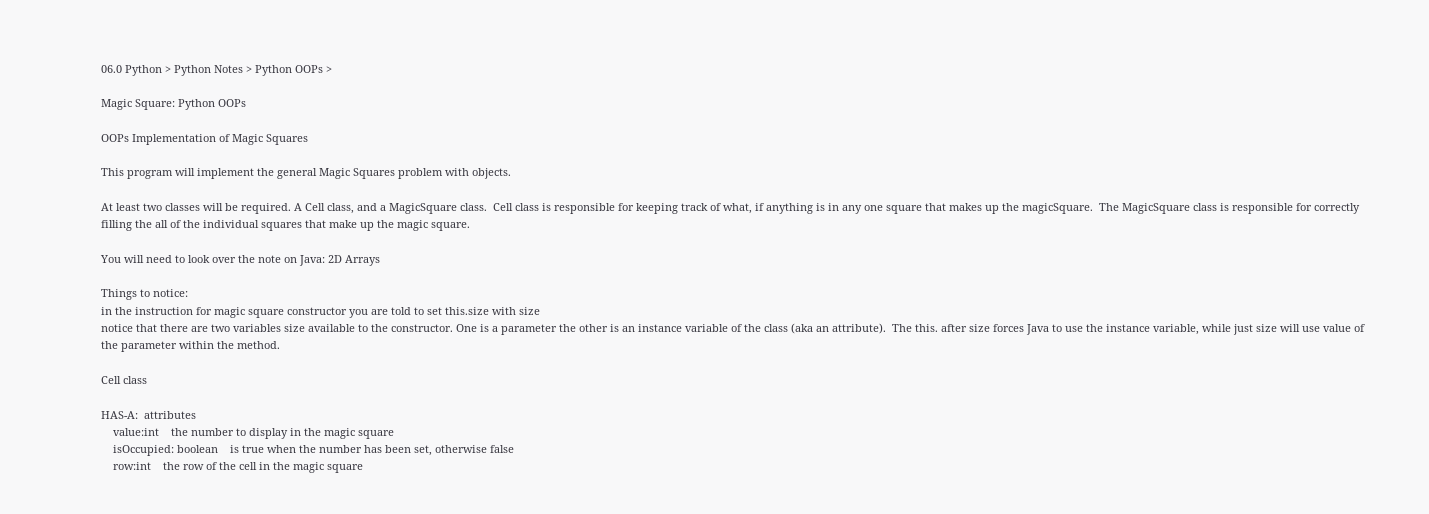06.0 Python > Python Notes > Python OOPs >

Magic Square: Python OOPs

OOPs Implementation of Magic Squares

This program will implement the general Magic Squares problem with objects.

At least two classes will be required. A Cell class, and a MagicSquare class.  Cell class is responsible for keeping track of what, if anything is in any one square that makes up the magicSquare.  The MagicSquare class is responsible for correctly filling the all of the individual squares that make up the magic square.

You will need to look over the note on Java: 2D Arrays

Things to notice:
in the instruction for magic square constructor you are told to set this.size with size
notice that there are two variables size available to the constructor. One is a parameter the other is an instance variable of the class (aka an attribute).  The this. after size forces Java to use the instance variable, while just size will use value of the parameter within the method.

Cell class

HAS-A:  attributes
    value:int    the number to display in the magic square
    isOccupied: boolean    is true when the number has been set, otherwise false
    row:int    the row of the cell in the magic square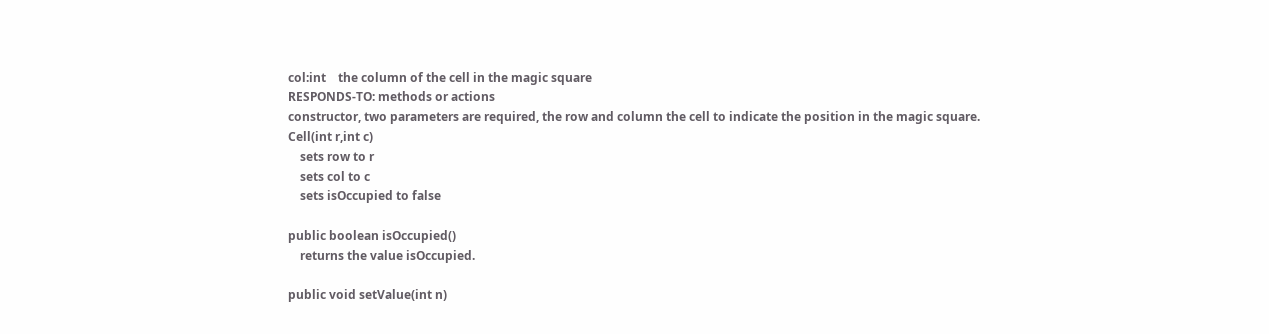col:int    the column of the cell in the magic square
RESPONDS-TO: methods or actions
constructor, two parameters are required, the row and column the cell to indicate the position in the magic square.
Cell(int r,int c)
    sets row to r
    sets col to c
    sets isOccupied to false

public boolean isOccupied()
    returns the value isOccupied.

public void setValue(int n)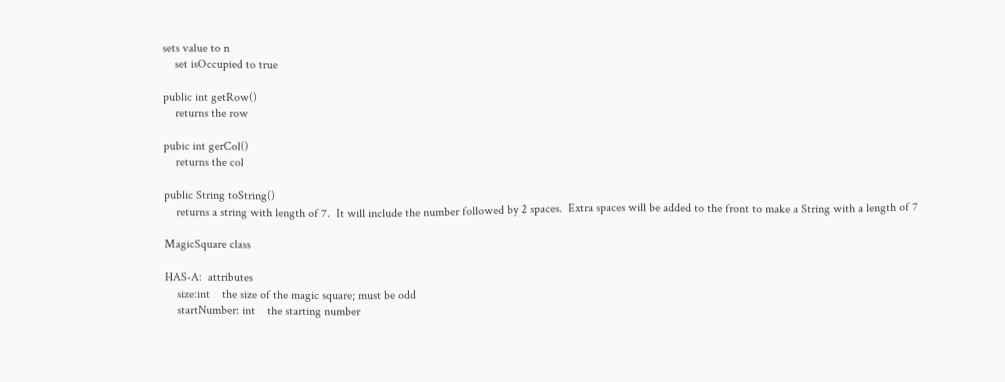sets value to n
    set isOccupied to true

public int getRow()
    returns the row

pubic int gerCol()
    returns the col

public String toString()
    returns a string with length of 7.  It will include the number followed by 2 spaces.  Extra spaces will be added to the front to make a String with a length of 7

MagicSquare class

HAS-A:  attributes
    size:int    the size of the magic square; must be odd
    startNumber: int    the starting number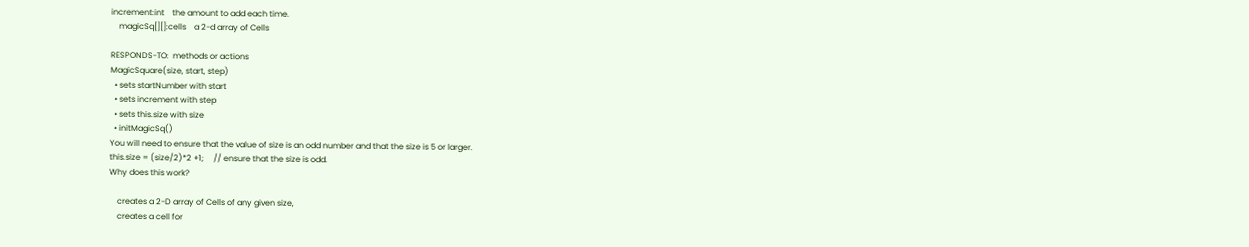increment:int    the amount to add each time.
    magicSq[][]:cells    a 2-d array of Cells

RESPONDS-TO:  methods or actions
MagicSquare(size, start, step)
  • sets startNumber with start
  • sets increment with step
  • sets this.size with size
  • initMagicSq()
You will need to ensure that the value of size is an odd number and that the size is 5 or larger.
this.size = (size/2)*2 +1;     // ensure that the size is odd.
Why does this work?

    creates a 2-D array of Cells of any given size,
    creates a cell for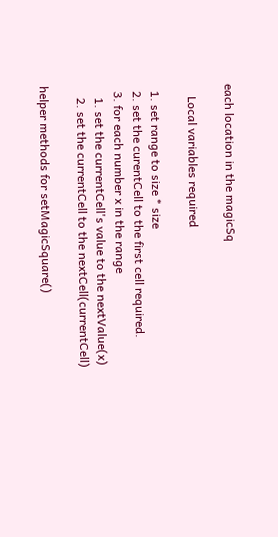each location in the magicSq

    Local variables required

  1. set range to size * size
  2. set the curentCell to the first cell required.
  3. for each number x in the range
    1. set the currentCell's value to the nextValue(x)
    2. set the currentCell to the nextCell(currentCell)

helper methods for setMagicSquare()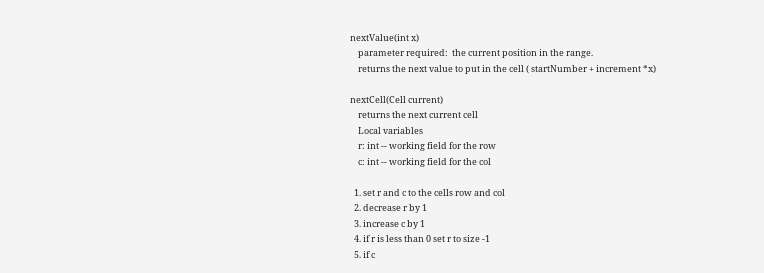nextValue(int x)
    parameter required:  the current position in the range.
    returns the next value to put in the cell ( startNumber + increment *x)

nextCell(Cell current)
    returns the next current cell
    Local variables
    r: int -- working field for the row
    c: int -- working field for the col

  1. set r and c to the cells row and col
  2. decrease r by 1
  3. increase c by 1
  4. if r is less than 0 set r to size -1
  5. if c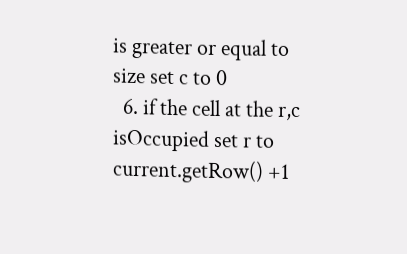is greater or equal to size set c to 0
  6. if the cell at the r,c isOccupied set r to current.getRow() +1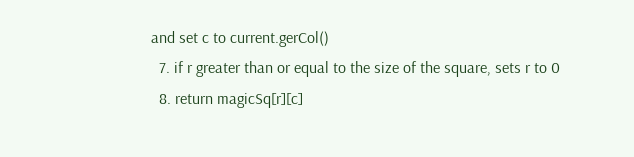and set c to current.gerCol()
  7. if r greater than or equal to the size of the square, sets r to 0
  8. return magicSq[r][c]